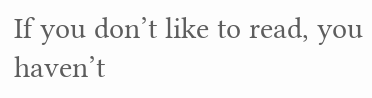If you don’t like to read, you haven’t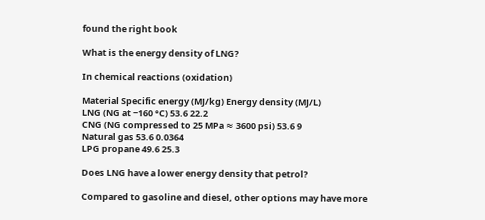found the right book

What is the energy density of LNG?

In chemical reactions (oxidation)

Material Specific energy (MJ/kg) Energy density (MJ/L)
LNG (NG at −160 °C) 53.6 22.2
CNG (NG compressed to 25 MPa ≈ 3600 psi) 53.6 9
Natural gas 53.6 0.0364
LPG propane 49.6 25.3

Does LNG have a lower energy density that petrol?

Compared to gasoline and diesel, other options may have more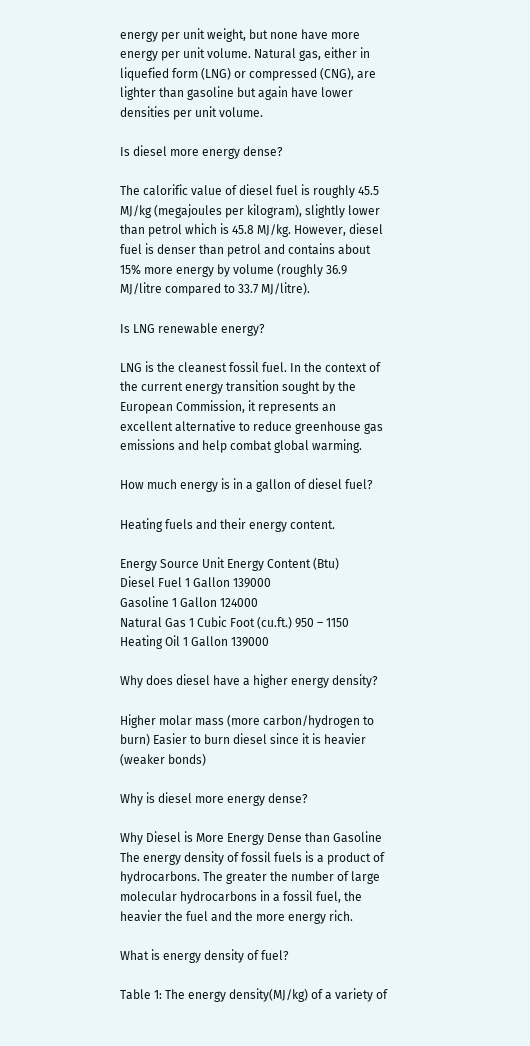energy per unit weight, but none have more energy per unit volume. Natural gas, either in liquefied form (LNG) or compressed (CNG), are lighter than gasoline but again have lower densities per unit volume.

Is diesel more energy dense?

The calorific value of diesel fuel is roughly 45.5 MJ/kg (megajoules per kilogram), slightly lower than petrol which is 45.8 MJ/kg. However, diesel fuel is denser than petrol and contains about 15% more energy by volume (roughly 36.9 MJ/litre compared to 33.7 MJ/litre).

Is LNG renewable energy?

LNG is the cleanest fossil fuel. In the context of the current energy transition sought by the European Commission, it represents an excellent alternative to reduce greenhouse gas emissions and help combat global warming.

How much energy is in a gallon of diesel fuel?

Heating fuels and their energy content.

Energy Source Unit Energy Content (Btu)
Diesel Fuel 1 Gallon 139000
Gasoline 1 Gallon 124000
Natural Gas 1 Cubic Foot (cu.ft.) 950 – 1150
Heating Oil 1 Gallon 139000

Why does diesel have a higher energy density?

Higher molar mass (more carbon/hydrogen to burn) Easier to burn diesel since it is heavier (weaker bonds)

Why is diesel more energy dense?

Why Diesel is More Energy Dense than Gasoline The energy density of fossil fuels is a product of hydrocarbons. The greater the number of large molecular hydrocarbons in a fossil fuel, the heavier the fuel and the more energy rich.

What is energy density of fuel?

Table 1: The energy density(MJ/kg) of a variety of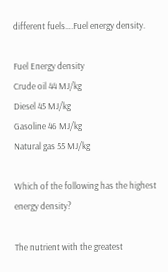different fuels….Fuel energy density.

Fuel Energy density
Crude oil 44 MJ/kg
Diesel 45 MJ/kg
Gasoline 46 MJ/kg
Natural gas 55 MJ/kg

Which of the following has the highest energy density?

The nutrient with the greatest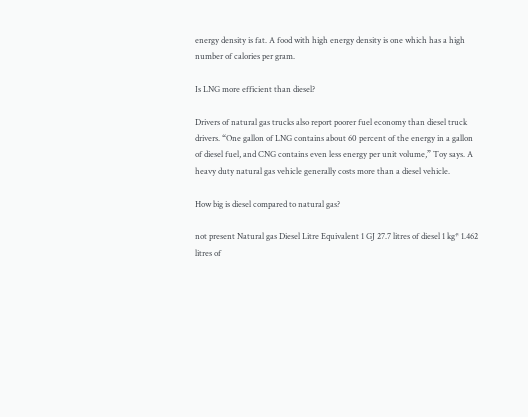energy density is fat. A food with high energy density is one which has a high number of calories per gram.

Is LNG more efficient than diesel?

Drivers of natural gas trucks also report poorer fuel economy than diesel truck drivers. “One gallon of LNG contains about 60 percent of the energy in a gallon of diesel fuel, and CNG contains even less energy per unit volume,” Toy says. A heavy duty natural gas vehicle generally costs more than a diesel vehicle.

How big is diesel compared to natural gas?

not present Natural gas Diesel Litre Equivalent 1 GJ 27.7 litres of diesel 1 kg* 1.462 litres of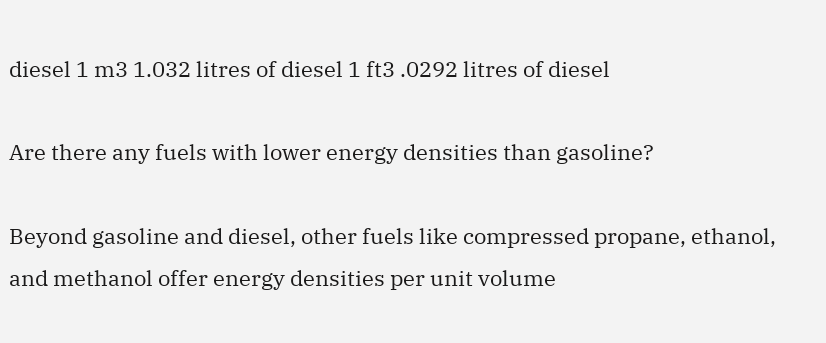diesel 1 m3 1.032 litres of diesel 1 ft3 .0292 litres of diesel

Are there any fuels with lower energy densities than gasoline?

Beyond gasoline and diesel, other fuels like compressed propane, ethanol, and methanol offer energy densities per unit volume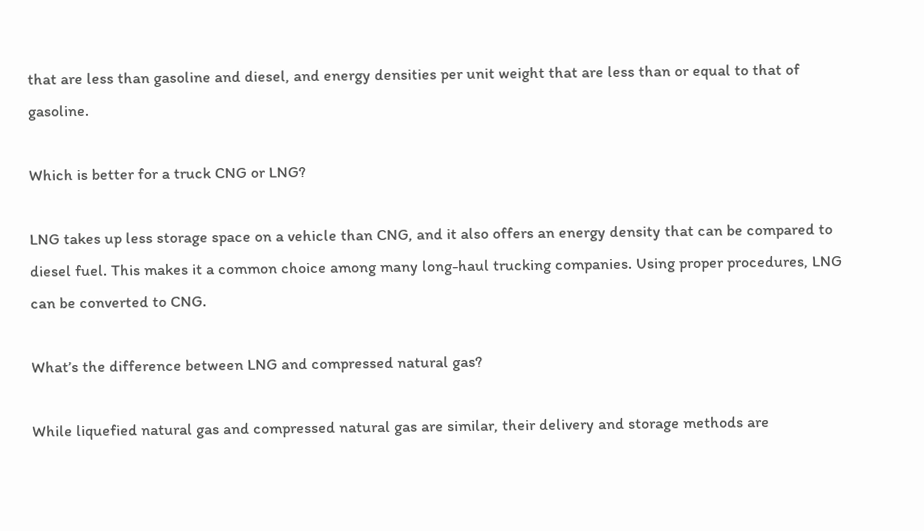that are less than gasoline and diesel, and energy densities per unit weight that are less than or equal to that of gasoline.

Which is better for a truck CNG or LNG?

LNG takes up less storage space on a vehicle than CNG, and it also offers an energy density that can be compared to diesel fuel. This makes it a common choice among many long-haul trucking companies. Using proper procedures, LNG can be converted to CNG.

What’s the difference between LNG and compressed natural gas?

While liquefied natural gas and compressed natural gas are similar, their delivery and storage methods are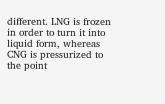different. LNG is frozen in order to turn it into liquid form, whereas CNG is pressurized to the point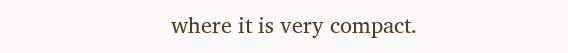where it is very compact.